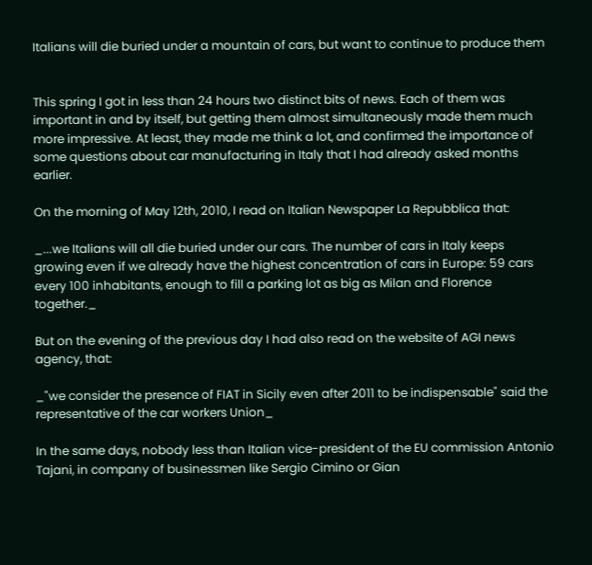Italians will die buried under a mountain of cars, but want to continue to produce them


This spring I got in less than 24 hours two distinct bits of news. Each of them was important in and by itself, but getting them almost simultaneously made them much more impressive. At least, they made me think a lot, and confirmed the importance of some questions about car manufacturing in Italy that I had already asked months earlier.

On the morning of May 12th, 2010, I read on Italian Newspaper La Repubblica that:

_...we Italians will all die buried under our cars. The number of cars in Italy keeps growing even if we already have the highest concentration of cars in Europe: 59 cars every 100 inhabitants, enough to fill a parking lot as big as Milan and Florence together._

But on the evening of the previous day I had also read on the website of AGI news agency, that:

_"we consider the presence of FIAT in Sicily even after 2011 to be indispensable" said the representative of the car workers Union_

In the same days, nobody less than Italian vice-president of the EU commission Antonio Tajani, in company of businessmen like Sergio Cimino or Gian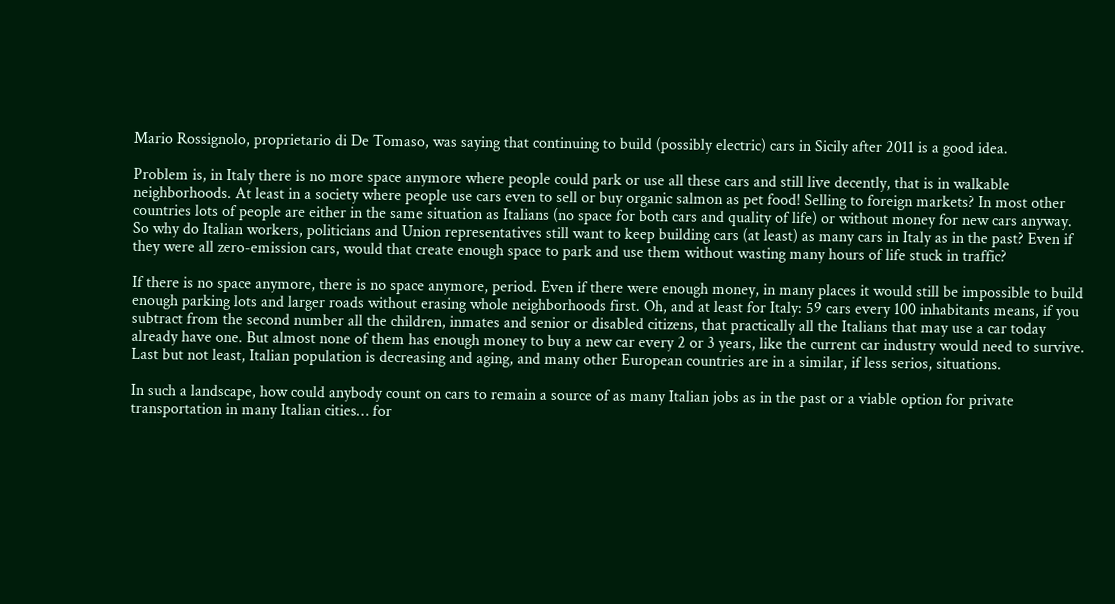Mario Rossignolo, proprietario di De Tomaso, was saying that continuing to build (possibly electric) cars in Sicily after 2011 is a good idea.

Problem is, in Italy there is no more space anymore where people could park or use all these cars and still live decently, that is in walkable neighborhoods. At least in a society where people use cars even to sell or buy organic salmon as pet food! Selling to foreign markets? In most other countries lots of people are either in the same situation as Italians (no space for both cars and quality of life) or without money for new cars anyway. So why do Italian workers, politicians and Union representatives still want to keep building cars (at least) as many cars in Italy as in the past? Even if they were all zero-emission cars, would that create enough space to park and use them without wasting many hours of life stuck in traffic?

If there is no space anymore, there is no space anymore, period. Even if there were enough money, in many places it would still be impossible to build enough parking lots and larger roads without erasing whole neighborhoods first. Oh, and at least for Italy: 59 cars every 100 inhabitants means, if you subtract from the second number all the children, inmates and senior or disabled citizens, that practically all the Italians that may use a car today already have one. But almost none of them has enough money to buy a new car every 2 or 3 years, like the current car industry would need to survive. Last but not least, Italian population is decreasing and aging, and many other European countries are in a similar, if less serios, situations.

In such a landscape, how could anybody count on cars to remain a source of as many Italian jobs as in the past or a viable option for private transportation in many Italian cities… for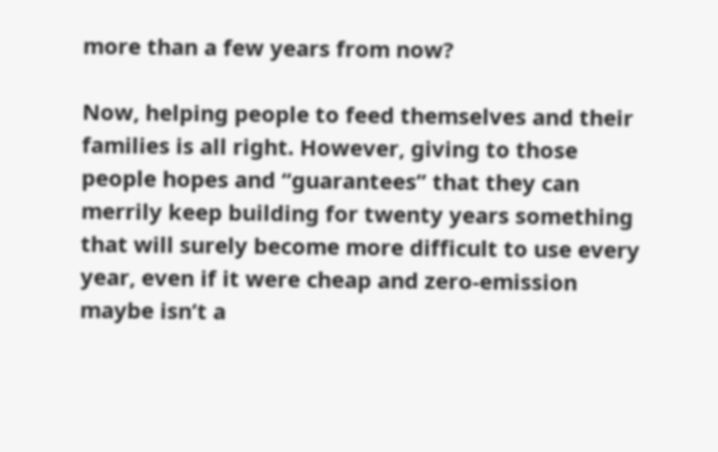more than a few years from now?

Now, helping people to feed themselves and their families is all right. However, giving to those people hopes and “guarantees” that they can merrily keep building for twenty years something that will surely become more difficult to use every year, even if it were cheap and zero-emission maybe isn’t a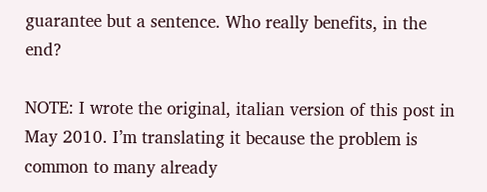guarantee but a sentence. Who really benefits, in the end?

NOTE: I wrote the original, italian version of this post in May 2010. I’m translating it because the problem is common to many already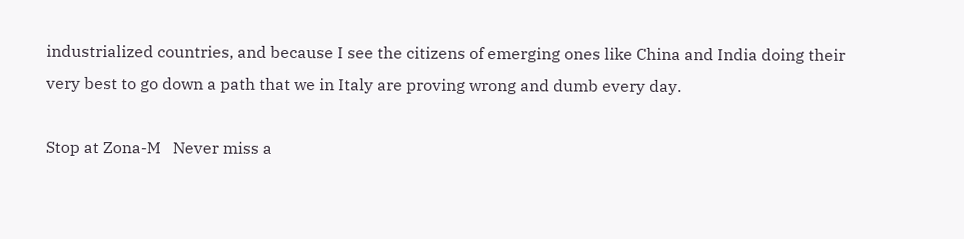industrialized countries, and because I see the citizens of emerging ones like China and India doing their very best to go down a path that we in Italy are proving wrong and dumb every day.

Stop at Zona-M   Never miss a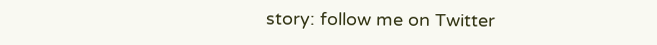story: follow me on Twitter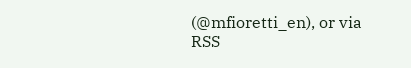(@mfioretti_en), or via RSS